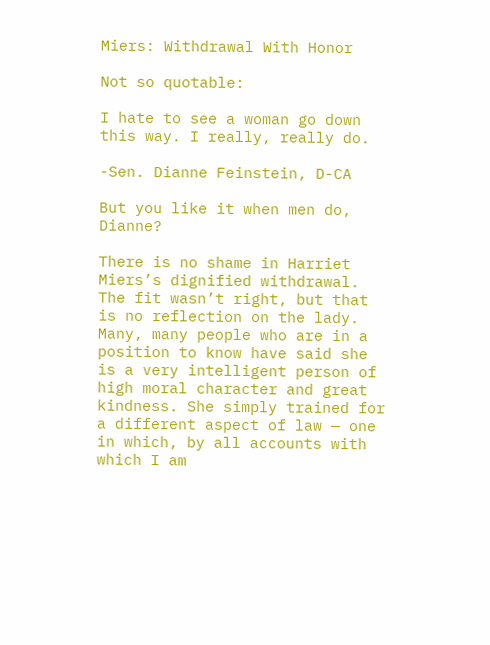Miers: Withdrawal With Honor

Not so quotable:

I hate to see a woman go down this way. I really, really do.

-Sen. Dianne Feinstein, D-CA

But you like it when men do, Dianne?

There is no shame in Harriet Miers’s dignified withdrawal. The fit wasn’t right, but that is no reflection on the lady. Many, many people who are in a position to know have said she is a very intelligent person of high moral character and great kindness. She simply trained for a different aspect of law — one in which, by all accounts with which I am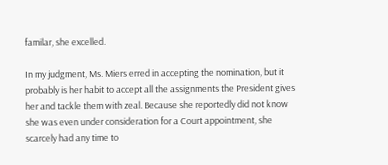familar, she excelled.

In my judgment, Ms. Miers erred in accepting the nomination, but it probably is her habit to accept all the assignments the President gives her and tackle them with zeal. Because she reportedly did not know she was even under consideration for a Court appointment, she scarcely had any time to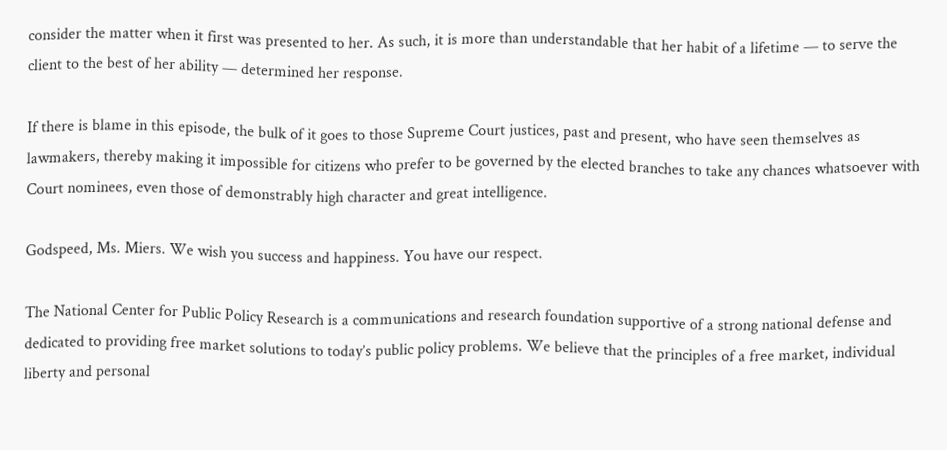consider the matter when it first was presented to her. As such, it is more than understandable that her habit of a lifetime — to serve the client to the best of her ability — determined her response.

If there is blame in this episode, the bulk of it goes to those Supreme Court justices, past and present, who have seen themselves as lawmakers, thereby making it impossible for citizens who prefer to be governed by the elected branches to take any chances whatsoever with Court nominees, even those of demonstrably high character and great intelligence.

Godspeed, Ms. Miers. We wish you success and happiness. You have our respect.

The National Center for Public Policy Research is a communications and research foundation supportive of a strong national defense and dedicated to providing free market solutions to today’s public policy problems. We believe that the principles of a free market, individual liberty and personal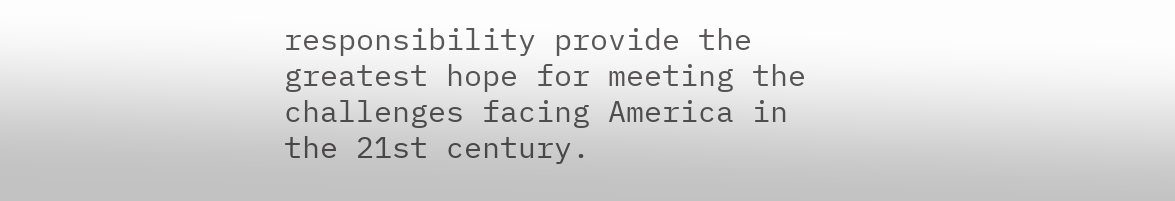responsibility provide the greatest hope for meeting the challenges facing America in the 21st century.